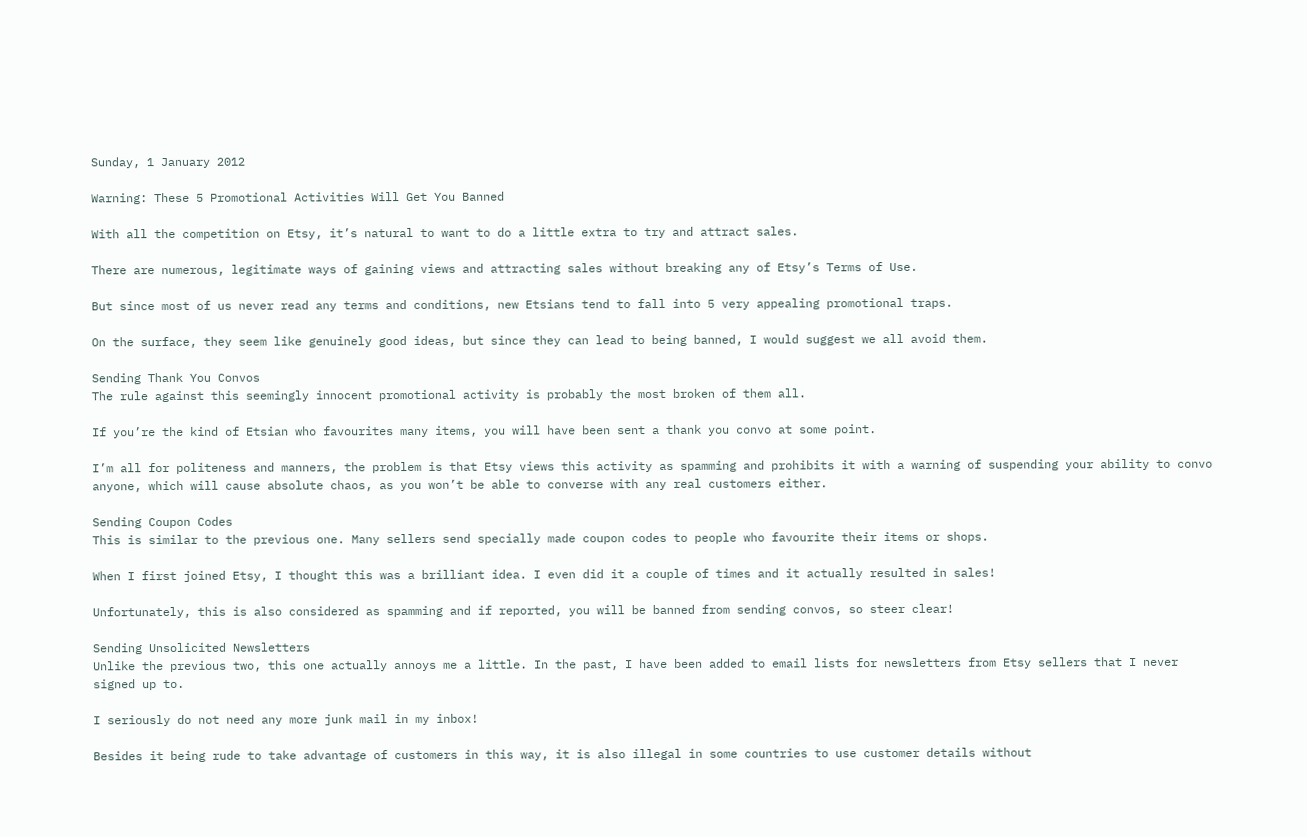Sunday, 1 January 2012

Warning: These 5 Promotional Activities Will Get You Banned

With all the competition on Etsy, it’s natural to want to do a little extra to try and attract sales.

There are numerous, legitimate ways of gaining views and attracting sales without breaking any of Etsy’s Terms of Use.

But since most of us never read any terms and conditions, new Etsians tend to fall into 5 very appealing promotional traps.

On the surface, they seem like genuinely good ideas, but since they can lead to being banned, I would suggest we all avoid them.

Sending Thank You Convos
The rule against this seemingly innocent promotional activity is probably the most broken of them all.

If you’re the kind of Etsian who favourites many items, you will have been sent a thank you convo at some point.

I’m all for politeness and manners, the problem is that Etsy views this activity as spamming and prohibits it with a warning of suspending your ability to convo anyone, which will cause absolute chaos, as you won’t be able to converse with any real customers either.

Sending Coupon Codes
This is similar to the previous one. Many sellers send specially made coupon codes to people who favourite their items or shops.

When I first joined Etsy, I thought this was a brilliant idea. I even did it a couple of times and it actually resulted in sales!

Unfortunately, this is also considered as spamming and if reported, you will be banned from sending convos, so steer clear!

Sending Unsolicited Newsletters
Unlike the previous two, this one actually annoys me a little. In the past, I have been added to email lists for newsletters from Etsy sellers that I never signed up to.

I seriously do not need any more junk mail in my inbox!

Besides it being rude to take advantage of customers in this way, it is also illegal in some countries to use customer details without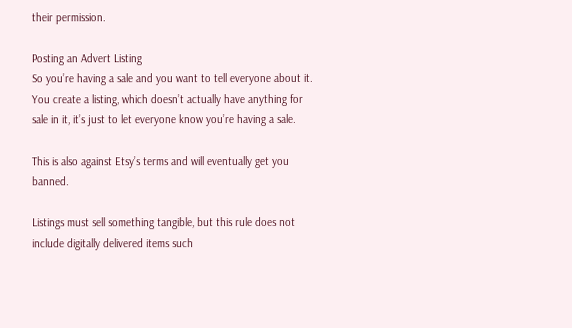their permission.

Posting an Advert Listing
So you’re having a sale and you want to tell everyone about it. You create a listing, which doesn’t actually have anything for sale in it, it’s just to let everyone know you’re having a sale.

This is also against Etsy’s terms and will eventually get you banned.

Listings must sell something tangible, but this rule does not include digitally delivered items such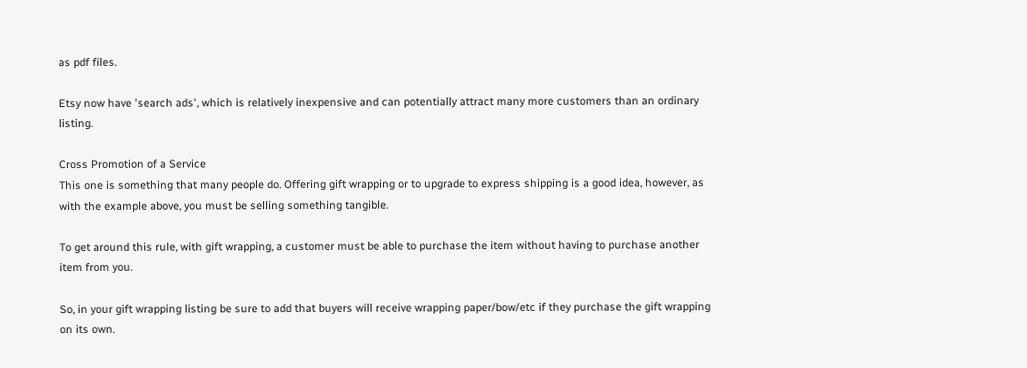as pdf files.

Etsy now have 'search ads', which is relatively inexpensive and can potentially attract many more customers than an ordinary listing.

Cross Promotion of a Service
This one is something that many people do. Offering gift wrapping or to upgrade to express shipping is a good idea, however, as with the example above, you must be selling something tangible.

To get around this rule, with gift wrapping, a customer must be able to purchase the item without having to purchase another item from you.

So, in your gift wrapping listing be sure to add that buyers will receive wrapping paper/bow/etc if they purchase the gift wrapping on its own.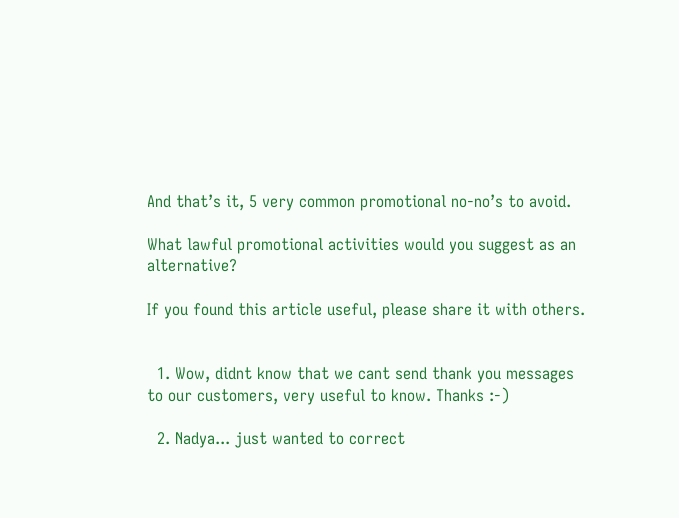And that’s it, 5 very common promotional no-no’s to avoid.

What lawful promotional activities would you suggest as an alternative?

If you found this article useful, please share it with others.


  1. Wow, didnt know that we cant send thank you messages to our customers, very useful to know. Thanks :-)

  2. Nadya... just wanted to correct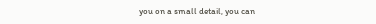you on a small detail, you can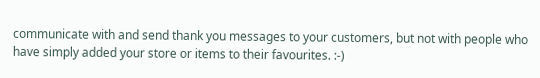communicate with and send thank you messages to your customers, but not with people who have simply added your store or items to their favourites. :-)